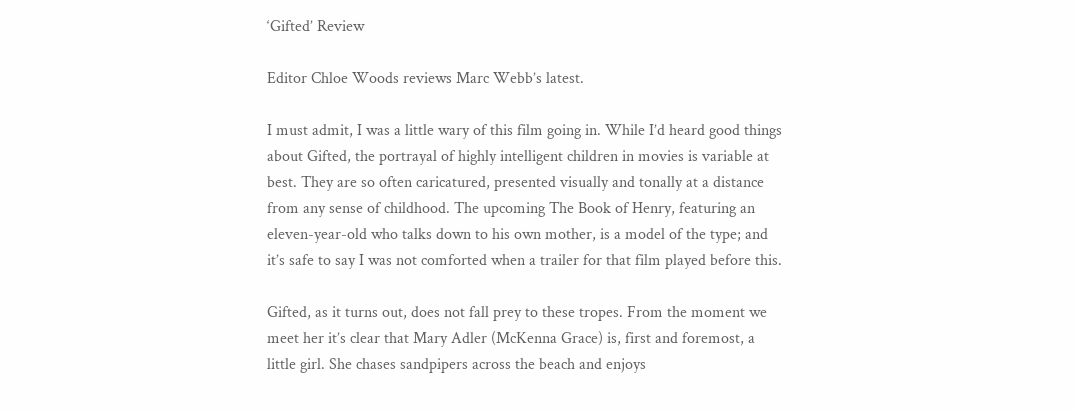‘Gifted’ Review

Editor Chloe Woods reviews Marc Webb’s latest.

I must admit, I was a little wary of this film going in. While I’d heard good things about Gifted, the portrayal of highly intelligent children in movies is variable at best. They are so often caricatured, presented visually and tonally at a distance from any sense of childhood. The upcoming The Book of Henry, featuring an eleven-year-old who talks down to his own mother, is a model of the type; and it’s safe to say I was not comforted when a trailer for that film played before this.

Gifted, as it turns out, does not fall prey to these tropes. From the moment we meet her it’s clear that Mary Adler (McKenna Grace) is, first and foremost, a little girl. She chases sandpipers across the beach and enjoys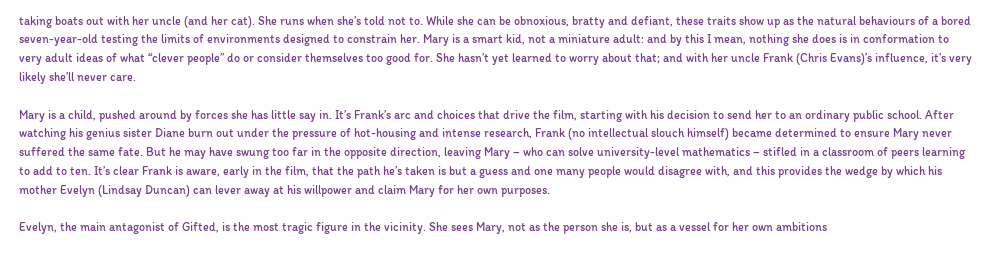taking boats out with her uncle (and her cat). She runs when she’s told not to. While she can be obnoxious, bratty and defiant, these traits show up as the natural behaviours of a bored seven-year-old testing the limits of environments designed to constrain her. Mary is a smart kid, not a miniature adult: and by this I mean, nothing she does is in conformation to very adult ideas of what “clever people” do or consider themselves too good for. She hasn’t yet learned to worry about that; and with her uncle Frank (Chris Evans)’s influence, it’s very likely she’ll never care.

Mary is a child, pushed around by forces she has little say in. It’s Frank’s arc and choices that drive the film, starting with his decision to send her to an ordinary public school. After watching his genius sister Diane burn out under the pressure of hot-housing and intense research, Frank (no intellectual slouch himself) became determined to ensure Mary never suffered the same fate. But he may have swung too far in the opposite direction, leaving Mary – who can solve university-level mathematics – stifled in a classroom of peers learning to add to ten. It’s clear Frank is aware, early in the film, that the path he’s taken is but a guess and one many people would disagree with, and this provides the wedge by which his mother Evelyn (Lindsay Duncan) can lever away at his willpower and claim Mary for her own purposes.

Evelyn, the main antagonist of Gifted, is the most tragic figure in the vicinity. She sees Mary, not as the person she is, but as a vessel for her own ambitions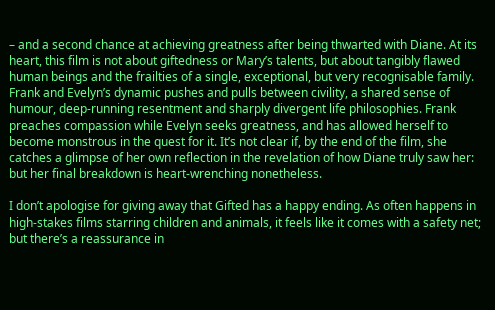– and a second chance at achieving greatness after being thwarted with Diane. At its heart, this film is not about giftedness or Mary’s talents, but about tangibly flawed human beings and the frailties of a single, exceptional, but very recognisable family. Frank and Evelyn’s dynamic pushes and pulls between civility, a shared sense of humour, deep-running resentment and sharply divergent life philosophies. Frank preaches compassion while Evelyn seeks greatness, and has allowed herself to become monstrous in the quest for it. It’s not clear if, by the end of the film, she catches a glimpse of her own reflection in the revelation of how Diane truly saw her: but her final breakdown is heart-wrenching nonetheless.

I don’t apologise for giving away that Gifted has a happy ending. As often happens in high-stakes films starring children and animals, it feels like it comes with a safety net; but there’s a reassurance in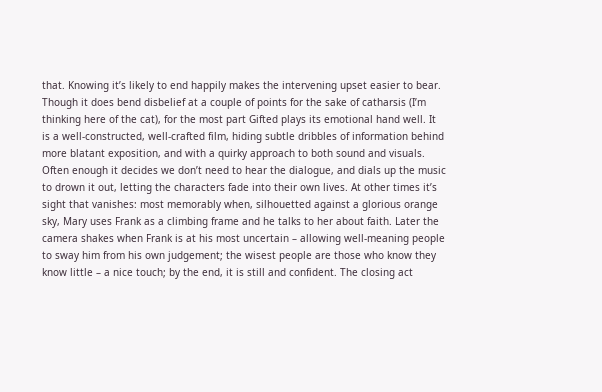that. Knowing it’s likely to end happily makes the intervening upset easier to bear. Though it does bend disbelief at a couple of points for the sake of catharsis (I’m thinking here of the cat), for the most part Gifted plays its emotional hand well. It is a well-constructed, well-crafted film, hiding subtle dribbles of information behind more blatant exposition, and with a quirky approach to both sound and visuals. Often enough it decides we don’t need to hear the dialogue, and dials up the music to drown it out, letting the characters fade into their own lives. At other times it’s sight that vanishes: most memorably when, silhouetted against a glorious orange sky, Mary uses Frank as a climbing frame and he talks to her about faith. Later the camera shakes when Frank is at his most uncertain – allowing well-meaning people to sway him from his own judgement; the wisest people are those who know they know little – a nice touch; by the end, it is still and confident. The closing act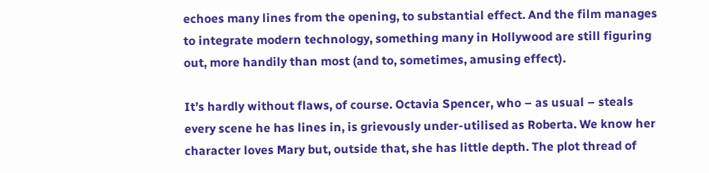echoes many lines from the opening, to substantial effect. And the film manages to integrate modern technology, something many in Hollywood are still figuring out, more handily than most (and to, sometimes, amusing effect).

It’s hardly without flaws, of course. Octavia Spencer, who – as usual – steals every scene he has lines in, is grievously under-utilised as Roberta. We know her character loves Mary but, outside that, she has little depth. The plot thread of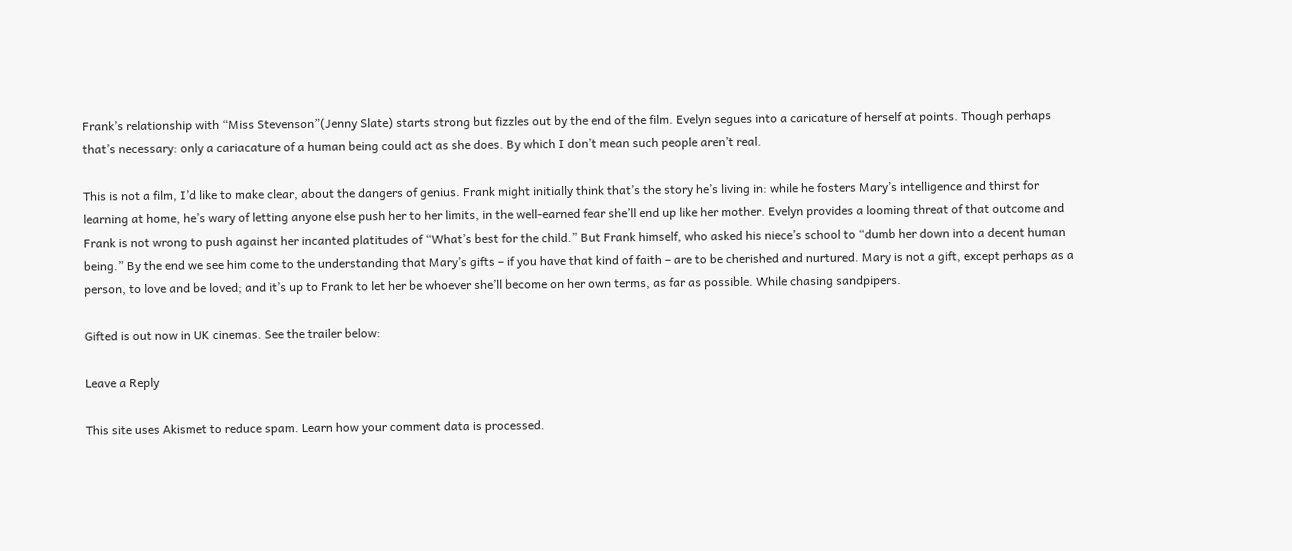Frank’s relationship with “Miss Stevenson”(Jenny Slate) starts strong but fizzles out by the end of the film. Evelyn segues into a caricature of herself at points. Though perhaps that’s necessary: only a cariacature of a human being could act as she does. By which I don’t mean such people aren’t real.

This is not a film, I’d like to make clear, about the dangers of genius. Frank might initially think that’s the story he’s living in: while he fosters Mary’s intelligence and thirst for learning at home, he’s wary of letting anyone else push her to her limits, in the well-earned fear she’ll end up like her mother. Evelyn provides a looming threat of that outcome and Frank is not wrong to push against her incanted platitudes of “What’s best for the child.” But Frank himself, who asked his niece’s school to “dumb her down into a decent human being.” By the end we see him come to the understanding that Mary’s gifts – if you have that kind of faith – are to be cherished and nurtured. Mary is not a gift, except perhaps as a person, to love and be loved; and it’s up to Frank to let her be whoever she’ll become on her own terms, as far as possible. While chasing sandpipers.

Gifted is out now in UK cinemas. See the trailer below:

Leave a Reply

This site uses Akismet to reduce spam. Learn how your comment data is processed.